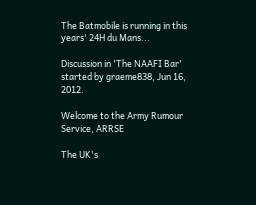The Batmobile is running in this years' 24H du Mans...

Discussion in 'The NAAFI Bar' started by graeme838, Jun 16, 2012.

Welcome to the Army Rumour Service, ARRSE

The UK's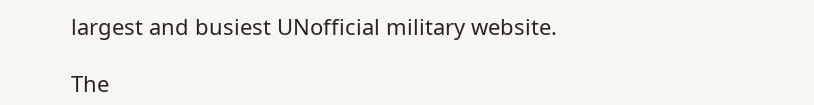largest and busiest UNofficial military website.

The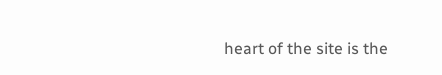heart of the site is the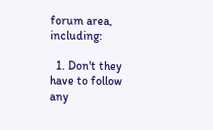forum area, including:

  1. Don't they have to follow any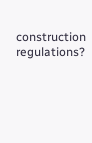construction regulations?